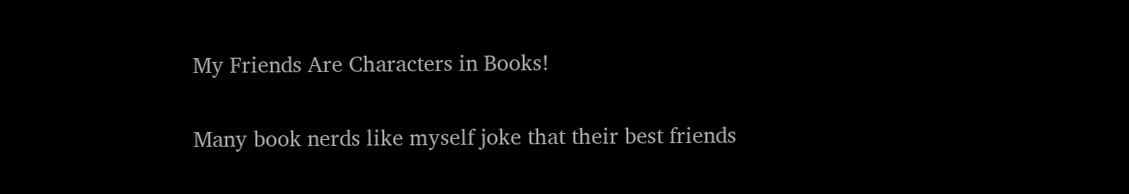My Friends Are Characters in Books!

Many book nerds like myself joke that their best friends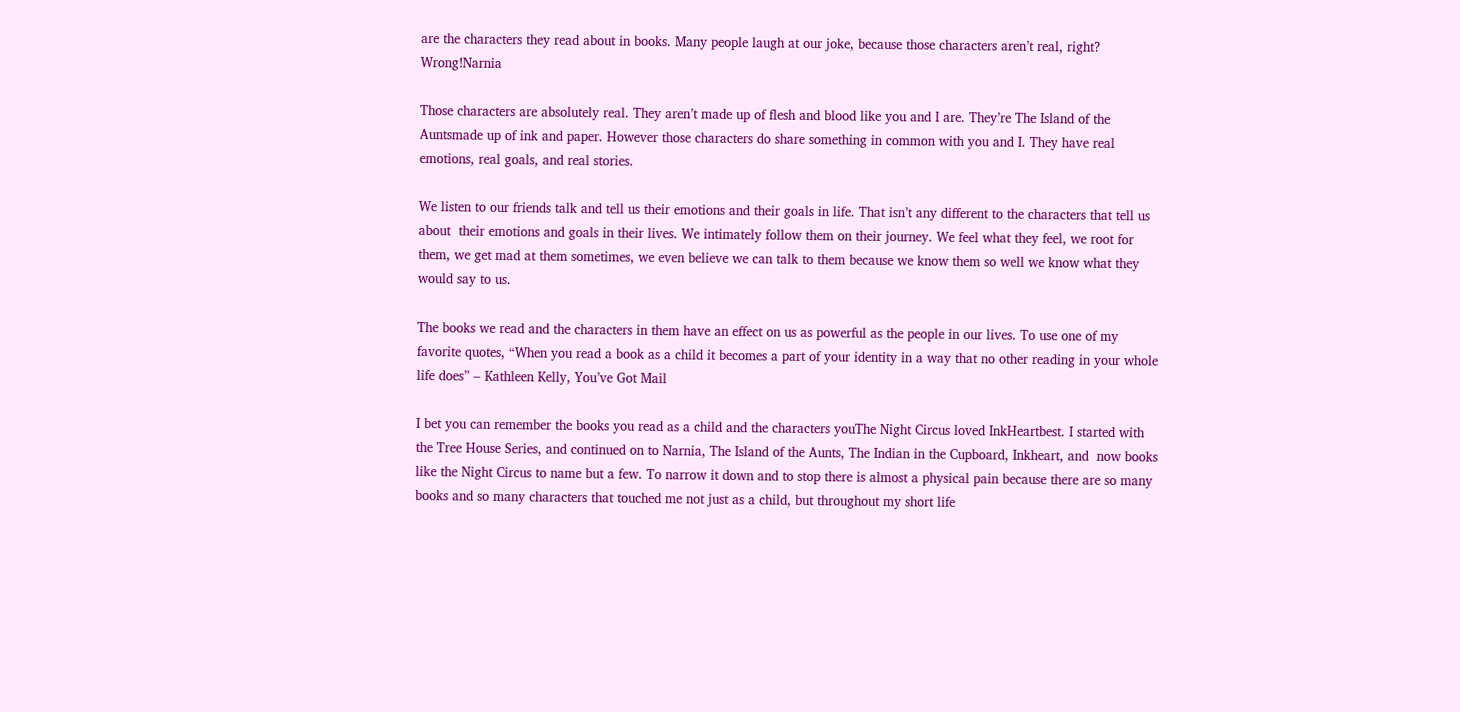are the characters they read about in books. Many people laugh at our joke, because those characters aren’t real, right? Wrong!Narnia

Those characters are absolutely real. They aren’t made up of flesh and blood like you and I are. They’re The Island of the Auntsmade up of ink and paper. However those characters do share something in common with you and I. They have real emotions, real goals, and real stories.

We listen to our friends talk and tell us their emotions and their goals in life. That isn’t any different to the characters that tell us about  their emotions and goals in their lives. We intimately follow them on their journey. We feel what they feel, we root for them, we get mad at them sometimes, we even believe we can talk to them because we know them so well we know what they would say to us.

The books we read and the characters in them have an effect on us as powerful as the people in our lives. To use one of my favorite quotes, “When you read a book as a child it becomes a part of your identity in a way that no other reading in your whole life does” – Kathleen Kelly, You’ve Got Mail

I bet you can remember the books you read as a child and the characters youThe Night Circus loved InkHeartbest. I started with the Tree House Series, and continued on to Narnia, The Island of the Aunts, The Indian in the Cupboard, Inkheart, and  now books like the Night Circus to name but a few. To narrow it down and to stop there is almost a physical pain because there are so many books and so many characters that touched me not just as a child, but throughout my short life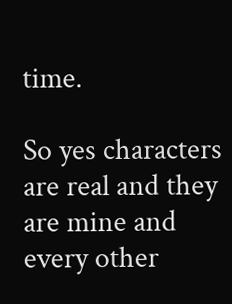time.

So yes characters are real and they are mine and every other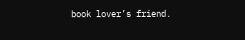book lover’s friend.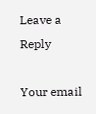Leave a Reply

Your email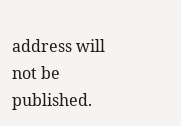address will not be published.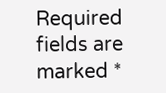Required fields are marked *